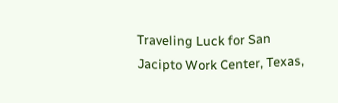Traveling Luck for San Jacipto Work Center, Texas,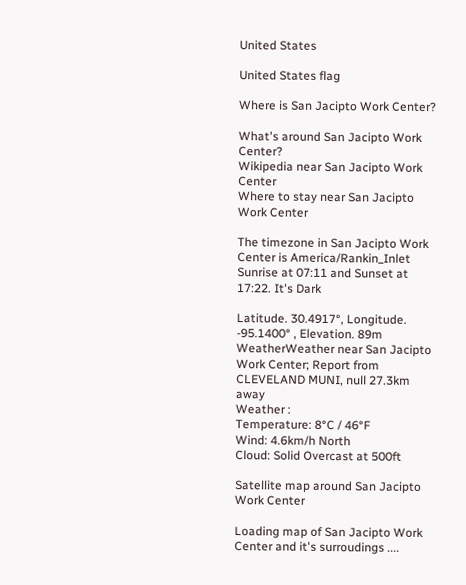United States

United States flag

Where is San Jacipto Work Center?

What's around San Jacipto Work Center?
Wikipedia near San Jacipto Work Center
Where to stay near San Jacipto Work Center

The timezone in San Jacipto Work Center is America/Rankin_Inlet
Sunrise at 07:11 and Sunset at 17:22. It's Dark

Latitude. 30.4917°, Longitude. -95.1400° , Elevation. 89m
WeatherWeather near San Jacipto Work Center; Report from CLEVELAND MUNI, null 27.3km away
Weather :
Temperature: 8°C / 46°F
Wind: 4.6km/h North
Cloud: Solid Overcast at 500ft

Satellite map around San Jacipto Work Center

Loading map of San Jacipto Work Center and it's surroudings ....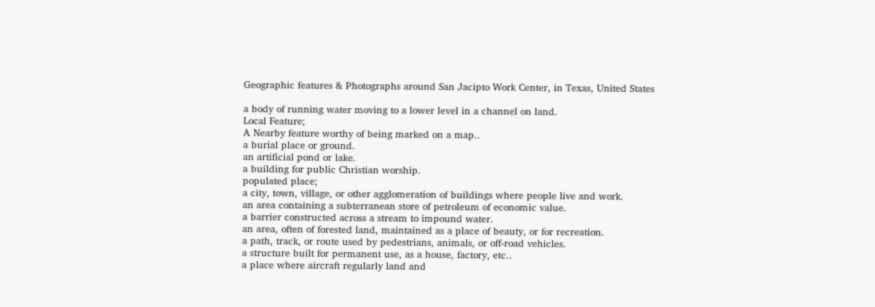Geographic features & Photographs around San Jacipto Work Center, in Texas, United States

a body of running water moving to a lower level in a channel on land.
Local Feature;
A Nearby feature worthy of being marked on a map..
a burial place or ground.
an artificial pond or lake.
a building for public Christian worship.
populated place;
a city, town, village, or other agglomeration of buildings where people live and work.
an area containing a subterranean store of petroleum of economic value.
a barrier constructed across a stream to impound water.
an area, often of forested land, maintained as a place of beauty, or for recreation.
a path, track, or route used by pedestrians, animals, or off-road vehicles.
a structure built for permanent use, as a house, factory, etc..
a place where aircraft regularly land and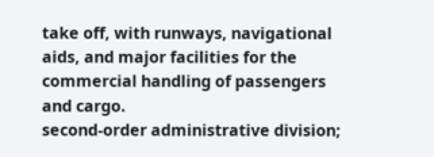take off, with runways, navigational aids, and major facilities for the commercial handling of passengers and cargo.
second-order administrative division;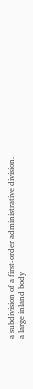a subdivision of a first-order administrative division.
a large inland body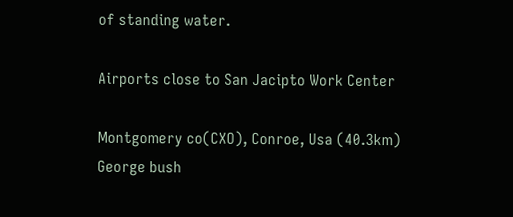of standing water.

Airports close to San Jacipto Work Center

Montgomery co(CXO), Conroe, Usa (40.3km)
George bush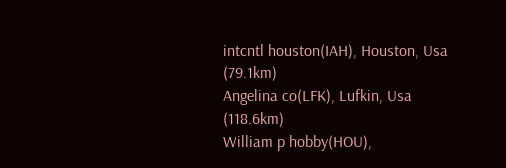intcntl houston(IAH), Houston, Usa (79.1km)
Angelina co(LFK), Lufkin, Usa (118.6km)
William p hobby(HOU),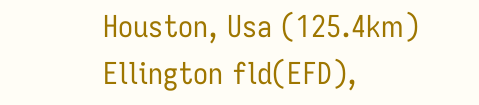Houston, Usa (125.4km)
Ellington fld(EFD),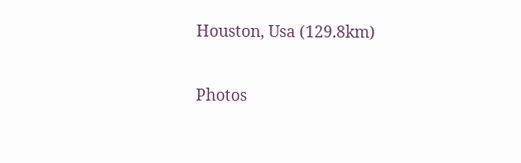Houston, Usa (129.8km)

Photos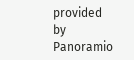provided by Panoramio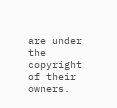are under the copyright of their owners.